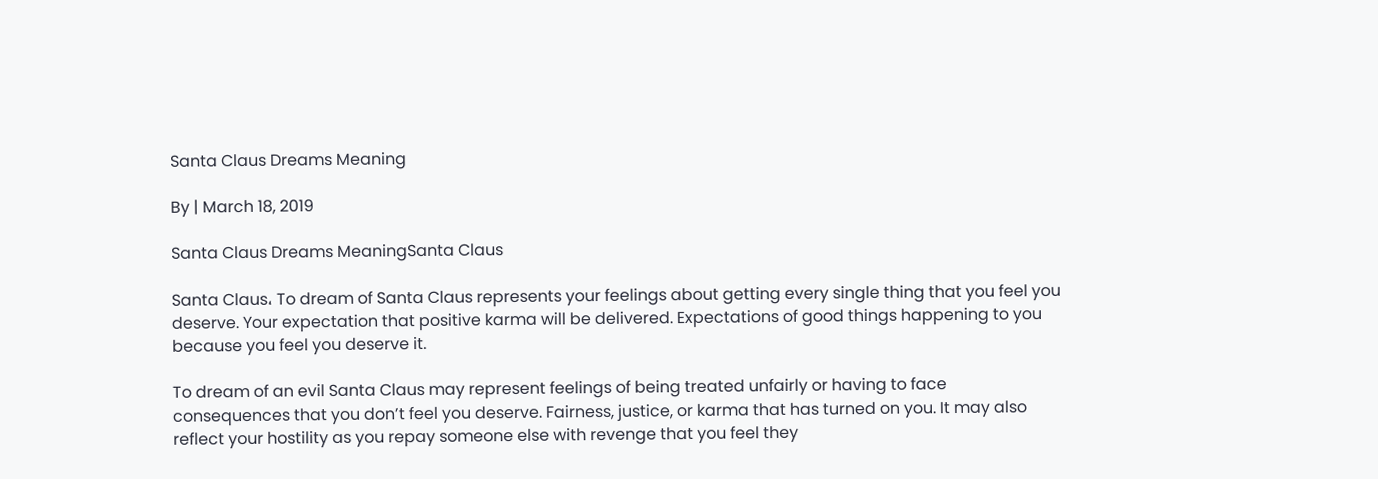Santa Claus Dreams Meaning

By | March 18, 2019

Santa Claus Dreams MeaningSanta Claus

Santa Claus، To dream of Santa Claus represents your feelings about getting every single thing that you feel you deserve. Your expectation that positive karma will be delivered. Expectations of good things happening to you because you feel you deserve it.

To dream of an evil Santa Claus may represent feelings of being treated unfairly or having to face consequences that you don’t feel you deserve. Fairness, justice, or karma that has turned on you. It may also reflect your hostility as you repay someone else with revenge that you feel they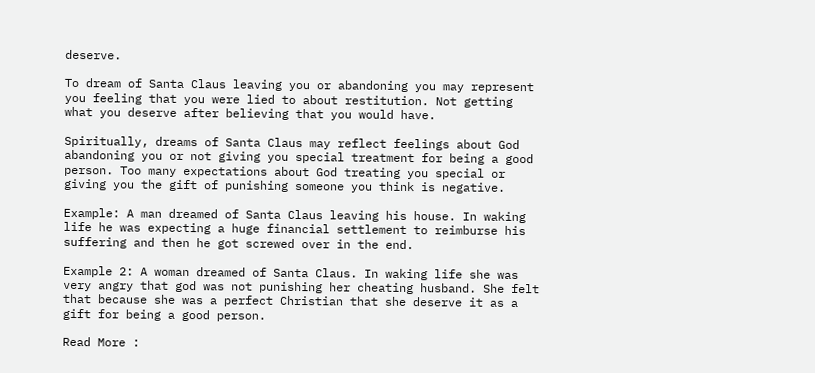deserve.

To dream of Santa Claus leaving you or abandoning you may represent you feeling that you were lied to about restitution. Not getting what you deserve after believing that you would have.

Spiritually, dreams of Santa Claus may reflect feelings about God abandoning you or not giving you special treatment for being a good person. Too many expectations about God treating you special or giving you the gift of punishing someone you think is negative.

Example: A man dreamed of Santa Claus leaving his house. In waking life he was expecting a huge financial settlement to reimburse his suffering and then he got screwed over in the end.

Example 2: A woman dreamed of Santa Claus. In waking life she was very angry that god was not punishing her cheating husband. She felt that because she was a perfect Christian that she deserve it as a gift for being a good person.

Read More :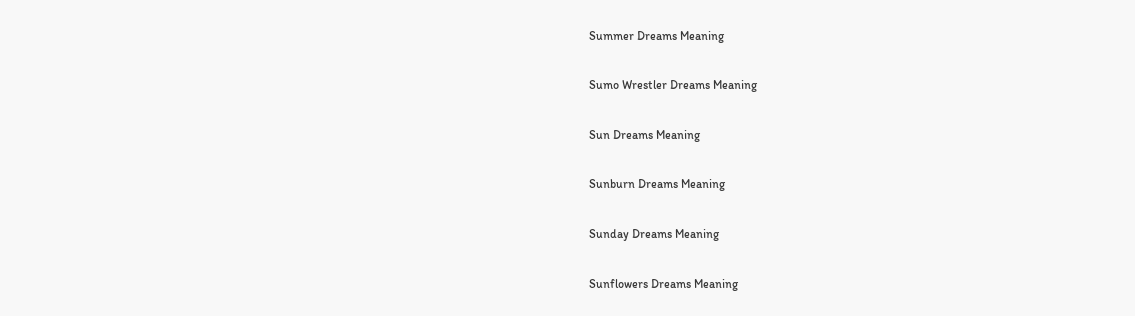Summer Dreams Meaning

Sumo Wrestler Dreams Meaning

Sun Dreams Meaning

Sunburn Dreams Meaning

Sunday Dreams Meaning

Sunflowers Dreams Meaning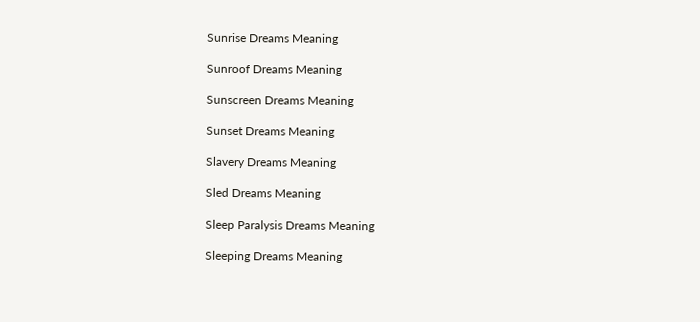Sunrise Dreams Meaning

Sunroof Dreams Meaning

Sunscreen Dreams Meaning

Sunset Dreams Meaning

Slavery Dreams Meaning

Sled Dreams Meaning

Sleep Paralysis Dreams Meaning

Sleeping Dreams Meaning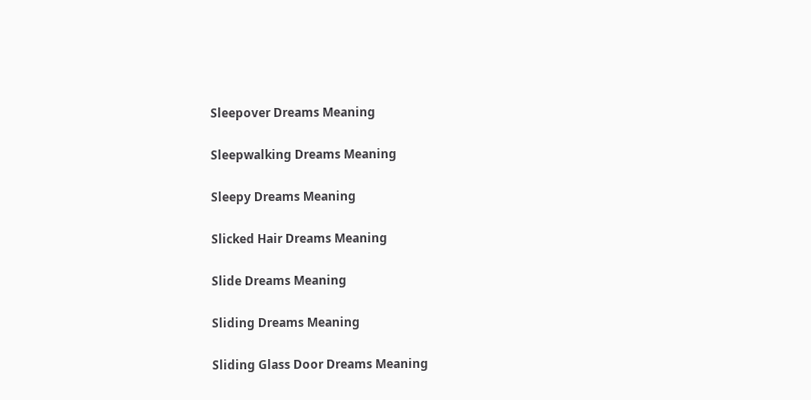Sleepover Dreams Meaning

Sleepwalking Dreams Meaning

Sleepy Dreams Meaning

Slicked Hair Dreams Meaning

Slide Dreams Meaning

Sliding Dreams Meaning

Sliding Glass Door Dreams Meaning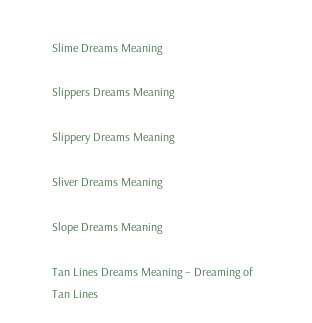Slime Dreams Meaning

Slippers Dreams Meaning

Slippery Dreams Meaning

Sliver Dreams Meaning

Slope Dreams Meaning

Tan Lines Dreams Meaning – Dreaming of Tan Lines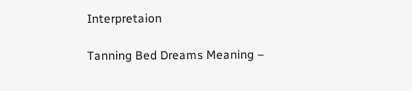Interpretaion

Tanning Bed Dreams Meaning –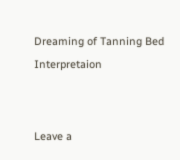Dreaming of Tanning Bed Interpretaion


Leave a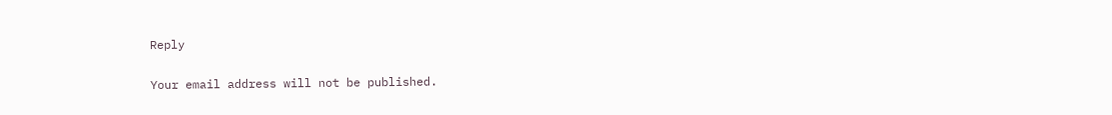Reply

Your email address will not be published.